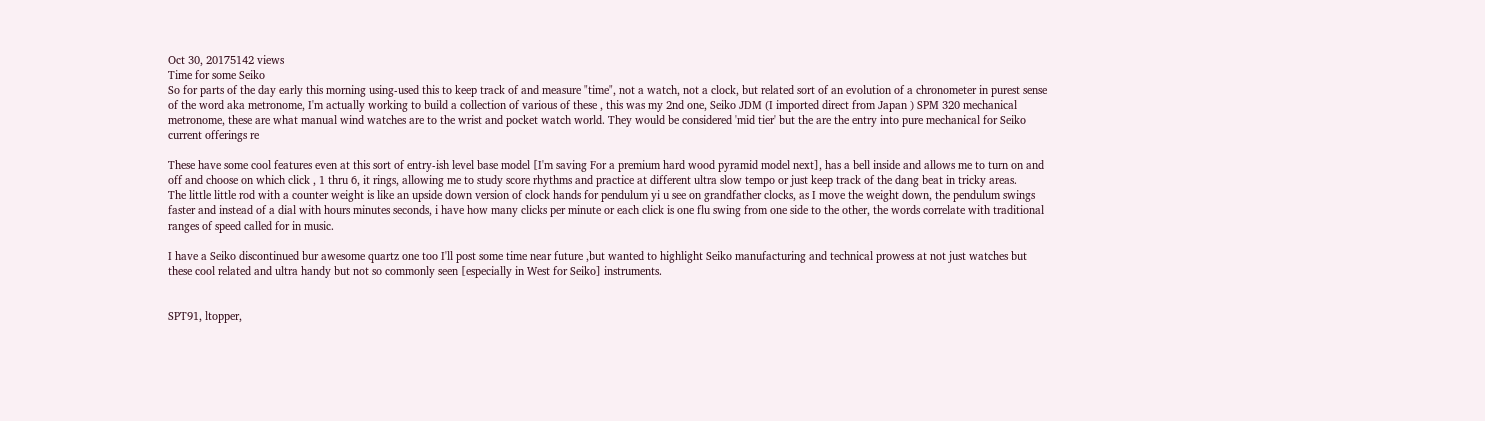Oct 30, 20175142 views
Time for some Seiko
So for parts of the day early this morning using-used this to keep track of and measure "time", not a watch, not a clock, but related sort of an evolution of a chronometer in purest sense of the word aka metronome, I'm actually working to build a collection of various of these , this was my 2nd one, Seiko JDM (I imported direct from Japan ) SPM 320 mechanical metronome, these are what manual wind watches are to the wrist and pocket watch world. They would be considered 'mid tier' but the are the entry into pure mechanical for Seiko current offerings re

These have some cool features even at this sort of entry-ish level base model [I'm saving For a premium hard wood pyramid model next], has a bell inside and allows me to turn on and off and choose on which click , 1 thru 6, it rings, allowing me to study score rhythms and practice at different ultra slow tempo or just keep track of the dang beat in tricky areas.
The little little rod with a counter weight is like an upside down version of clock hands for pendulum yi u see on grandfather clocks, as I move the weight down, the pendulum swings faster and instead of a dial with hours minutes seconds, i have how many clicks per minute or each click is one flu swing from one side to the other, the words correlate with traditional ranges of speed called for in music.

I have a Seiko discontinued bur awesome quartz one too I'll post some time near future ,but wanted to highlight Seiko manufacturing and technical prowess at not just watches but these cool related and ultra handy but not so commonly seen [especially in West for Seiko] instruments.


SPT91, ltopper,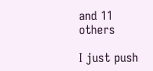and 11 others

I just push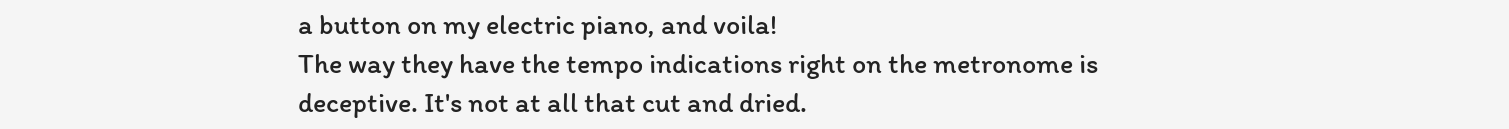a button on my electric piano, and voila!
The way they have the tempo indications right on the metronome is deceptive. It's not at all that cut and dried.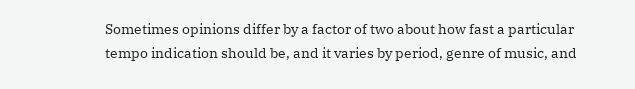Sometimes opinions differ by a factor of two about how fast a particular tempo indication should be, and it varies by period, genre of music, and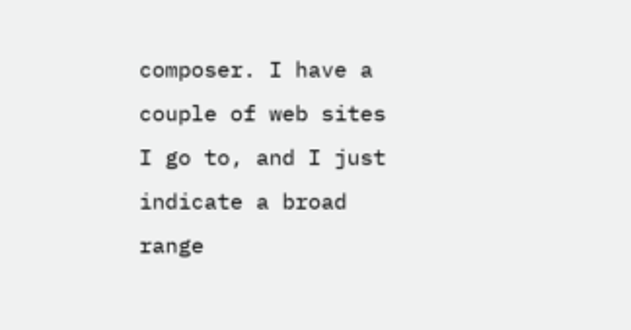composer. I have a couple of web sites I go to, and I just indicate a broad range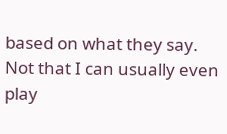based on what they say. Not that I can usually even play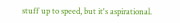stuff up to speed, but it's aspirational.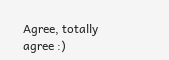Agree, totally agree :)